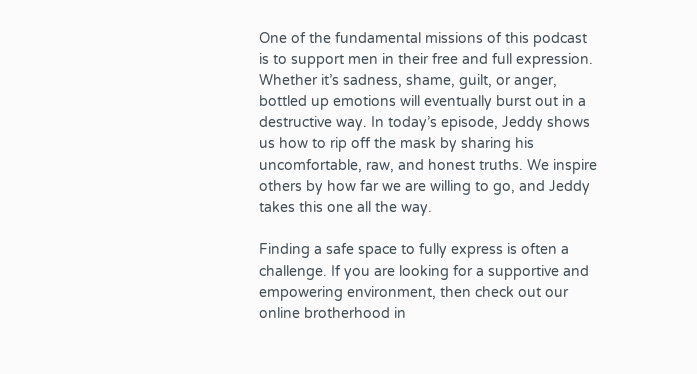One of the fundamental missions of this podcast is to support men in their free and full expression. Whether it’s sadness, shame, guilt, or anger, bottled up emotions will eventually burst out in a destructive way. In today’s episode, Jeddy shows us how to rip off the mask by sharing his uncomfortable, raw, and honest truths. We inspire others by how far we are willing to go, and Jeddy takes this one all the way.

Finding a safe space to fully express is often a challenge. If you are looking for a supportive and empowering environment, then check out our online brotherhood in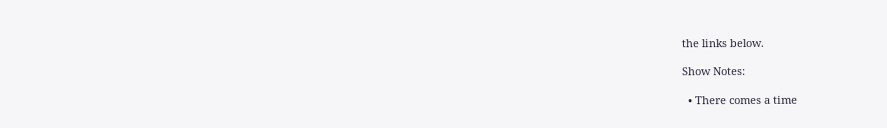the links below.

Show Notes:

  • There comes a time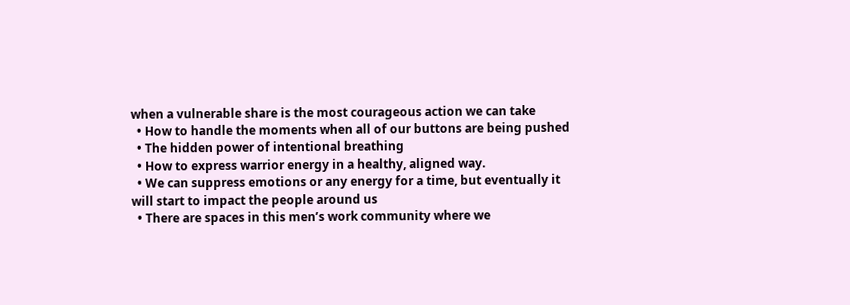when a vulnerable share is the most courageous action we can take
  • How to handle the moments when all of our buttons are being pushed
  • The hidden power of intentional breathing
  • How to express warrior energy in a healthy, aligned way.
  • We can suppress emotions or any energy for a time, but eventually it will start to impact the people around us
  • There are spaces in this men’s work community where we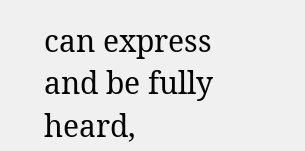can express and be fully heard,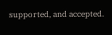supported, and accepted.